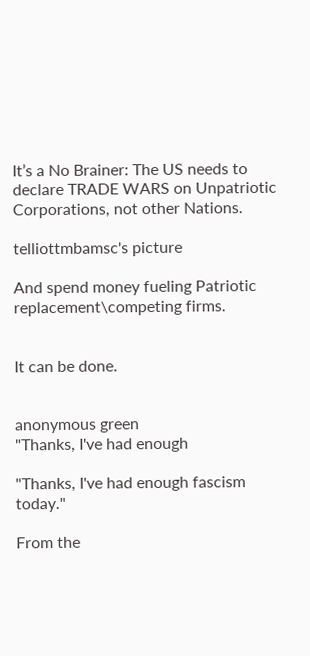It’s a No Brainer: The US needs to declare TRADE WARS on Unpatriotic Corporations, not other Nations.

telliottmbamsc's picture

And spend money fueling Patriotic replacement\competing firms.


It can be done.


anonymous green
"Thanks, I've had enough

"Thanks, I've had enough fascism today."

From the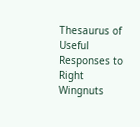Thesaurus of Useful Responses to Right Wingnuts